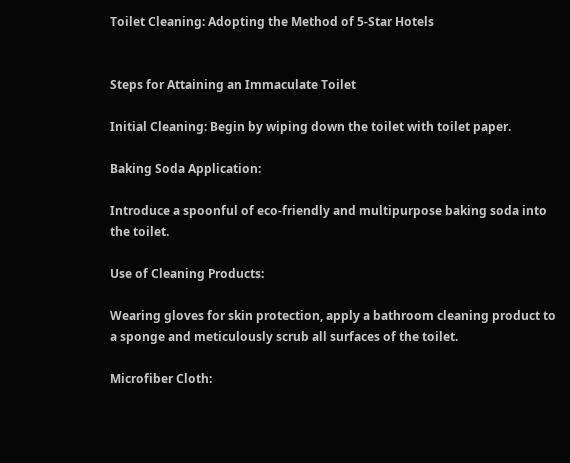Toilet Cleaning: Adopting the Method of 5-Star Hotels


Steps for Attaining an Immaculate Toilet

Initial Cleaning: Begin by wiping down the toilet with toilet paper.

Baking Soda Application:

Introduce a spoonful of eco-friendly and multipurpose baking soda into the toilet.

Use of Cleaning Products:

Wearing gloves for skin protection, apply a bathroom cleaning product to a sponge and meticulously scrub all surfaces of the toilet.

Microfiber Cloth: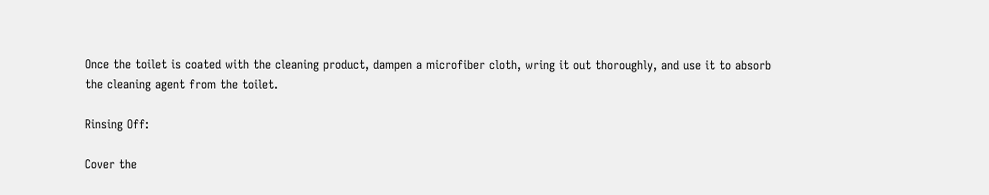Once the toilet is coated with the cleaning product, dampen a microfiber cloth, wring it out thoroughly, and use it to absorb the cleaning agent from the toilet.

Rinsing Off:

Cover the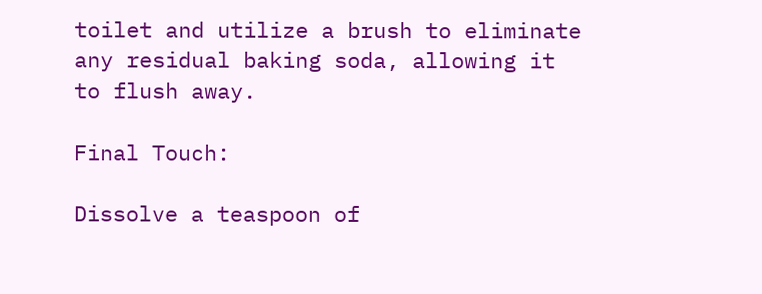toilet and utilize a brush to eliminate any residual baking soda, allowing it to flush away.

Final Touch:

Dissolve a teaspoon of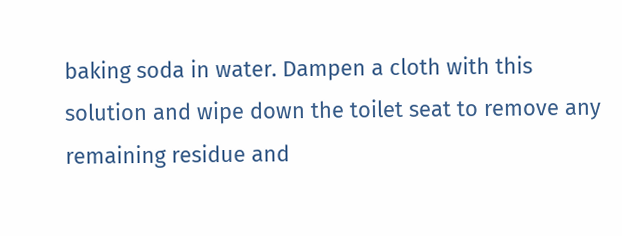baking soda in water. Dampen a cloth with this solution and wipe down the toilet seat to remove any remaining residue and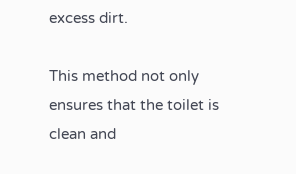excess dirt.

This method not only ensures that the toilet is clean and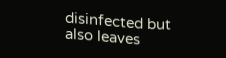disinfected but also leaves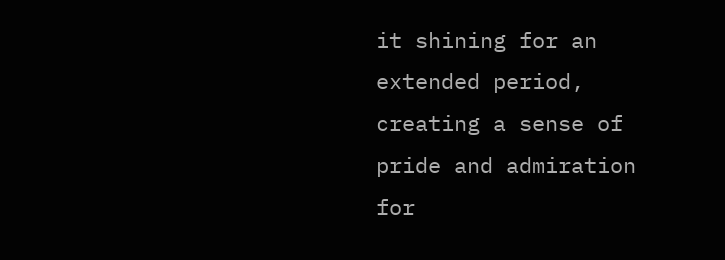it shining for an extended period, creating a sense of pride and admiration for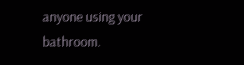anyone using your bathroom.